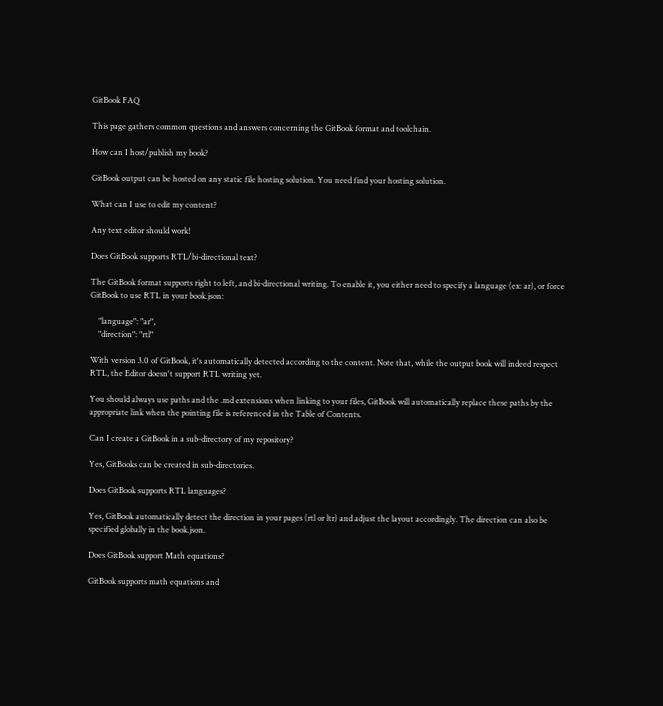GitBook FAQ

This page gathers common questions and answers concerning the GitBook format and toolchain.

How can I host/publish my book?

GitBook output can be hosted on any static file hosting solution. You need find your hosting solution.

What can I use to edit my content?

Any text editor should work!

Does GitBook supports RTL/bi-directional text?

The GitBook format supports right to left, and bi-directional writing. To enable it, you either need to specify a language (ex: ar), or force GitBook to use RTL in your book.json:

    "language": "ar",
    "direction": "rtl"

With version 3.0 of GitBook, it's automatically detected according to the content. Note that, while the output book will indeed respect RTL, the Editor doesn't support RTL writing yet.

You should always use paths and the .md extensions when linking to your files, GitBook will automatically replace these paths by the appropriate link when the pointing file is referenced in the Table of Contents.

Can I create a GitBook in a sub-directory of my repository?

Yes, GitBooks can be created in sub-directories.

Does GitBook supports RTL languages?

Yes, GitBook automatically detect the direction in your pages (rtl or ltr) and adjust the layout accordingly. The direction can also be specified globally in the book.json.

Does GitBook support Math equations?

GitBook supports math equations and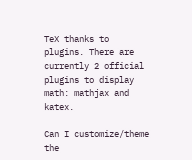TeX thanks to plugins. There are currently 2 official plugins to display math: mathjax and katex.

Can I customize/theme the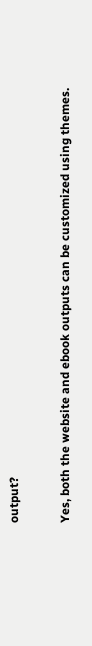output?

Yes, both the website and ebook outputs can be customized using themes.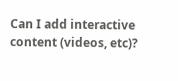Can I add interactive content (videos, etc)?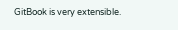GitBook is very extensible.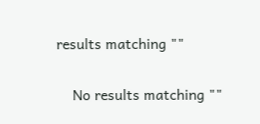results matching ""

    No results matching ""